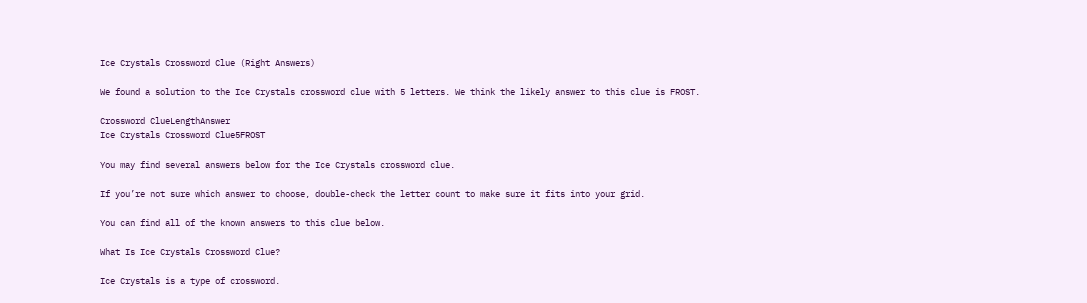Ice Crystals Crossword Clue (Right Answers)

We found a solution to the Ice Crystals crossword clue with 5 letters. We think the likely answer to this clue is FROST.

Crossword ClueLengthAnswer
Ice Crystals Crossword Clue5FROST

You may find several answers below for the Ice Crystals crossword clue.

If you’re not sure which answer to choose, double-check the letter count to make sure it fits into your grid.

You can find all of the known answers to this clue below.

What Is Ice Crystals Crossword Clue?

Ice Crystals is a type of crossword.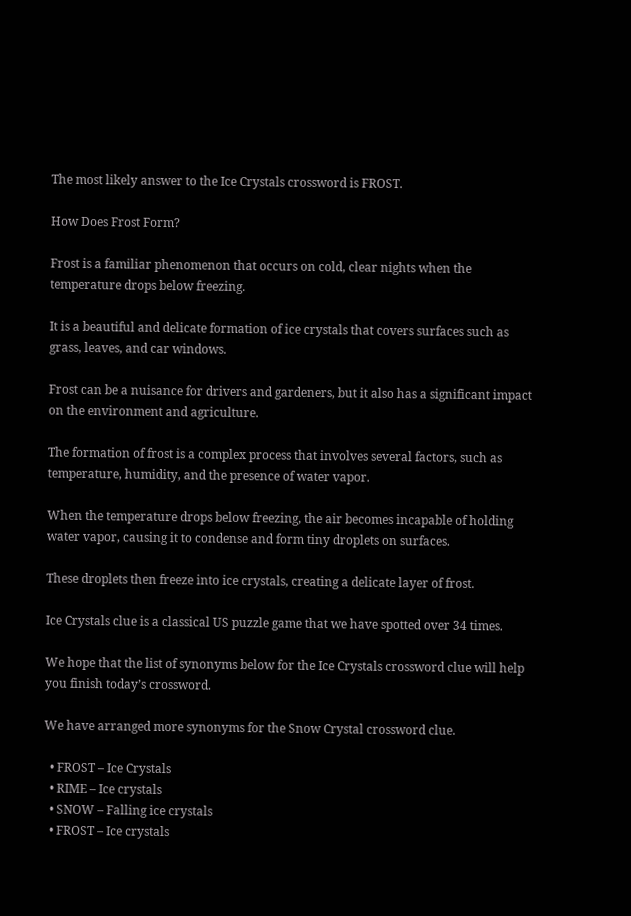The most likely answer to the Ice Crystals crossword is FROST.

How Does Frost Form?

Frost is a familiar phenomenon that occurs on cold, clear nights when the temperature drops below freezing.

It is a beautiful and delicate formation of ice crystals that covers surfaces such as grass, leaves, and car windows.

Frost can be a nuisance for drivers and gardeners, but it also has a significant impact on the environment and agriculture.

The formation of frost is a complex process that involves several factors, such as temperature, humidity, and the presence of water vapor.

When the temperature drops below freezing, the air becomes incapable of holding water vapor, causing it to condense and form tiny droplets on surfaces.

These droplets then freeze into ice crystals, creating a delicate layer of frost.

Ice Crystals clue is a classical US puzzle game that we have spotted over 34 times.

We hope that the list of synonyms below for the Ice Crystals crossword clue will help you finish today’s crossword.

We have arranged more synonyms for the Snow Crystal crossword clue.

  • FROST – Ice Crystals
  • RIME – Ice crystals
  • SNOW – Falling ice crystals
  • FROST – Ice crystals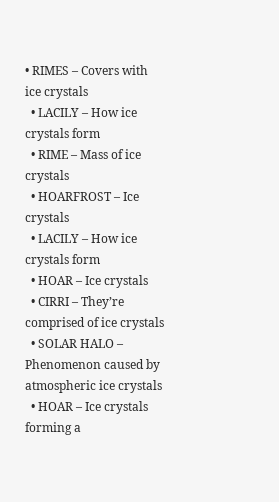• RIMES – Covers with ice crystals
  • LACILY – How ice crystals form
  • RIME – Mass of ice crystals
  • HOARFROST – Ice crystals
  • LACILY – How ice crystals form
  • HOAR – Ice crystals
  • CIRRI – They’re comprised of ice crystals
  • SOLAR HALO – Phenomenon caused by atmospheric ice crystals
  • HOAR – Ice crystals forming a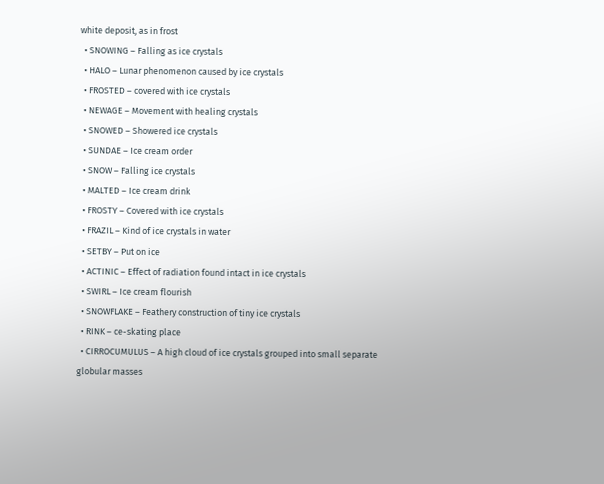white deposit, as in frost
  • SNOWING – Falling as ice crystals
  • HALO – Lunar phenomenon caused by ice crystals
  • FROSTED – covered with ice crystals
  • NEWAGE – Movement with healing crystals
  • SNOWED – Showered ice crystals
  • SUNDAE – Ice cream order
  • SNOW – Falling ice crystals
  • MALTED – Ice cream drink
  • FROSTY – Covered with ice crystals
  • FRAZIL – Kind of ice crystals in water
  • SETBY – Put on ice
  • ACTINIC – Effect of radiation found intact in ice crystals
  • SWIRL – Ice cream flourish
  • SNOWFLAKE – Feathery construction of tiny ice crystals
  • RINK – ce-skating place
  • CIRROCUMULUS – A high cloud of ice crystals grouped into small separate globular masses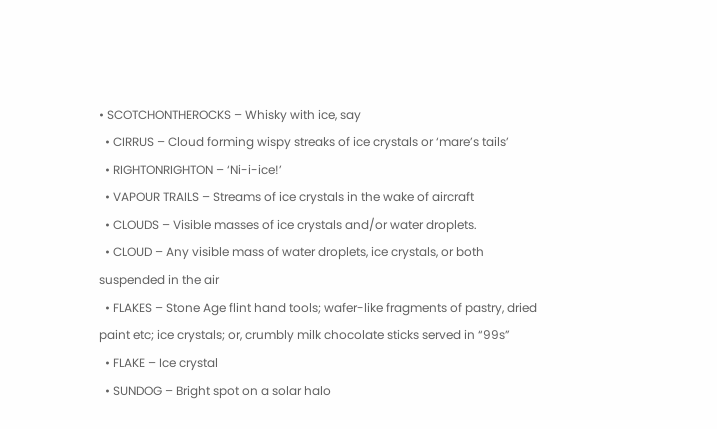• SCOTCHONTHEROCKS – Whisky with ice, say
  • CIRRUS – Cloud forming wispy streaks of ice crystals or ‘mare’s tails’
  • RIGHTONRIGHTON – ‘Ni-i-ice!’
  • VAPOUR TRAILS – Streams of ice crystals in the wake of aircraft
  • CLOUDS – Visible masses of ice crystals and/or water droplets.
  • CLOUD – Any visible mass of water droplets, ice crystals, or both suspended in the air
  • FLAKES – Stone Age flint hand tools; wafer-like fragments of pastry, dried paint etc; ice crystals; or, crumbly milk chocolate sticks served in “99s”
  • FLAKE – Ice crystal
  • SUNDOG – Bright spot on a solar halo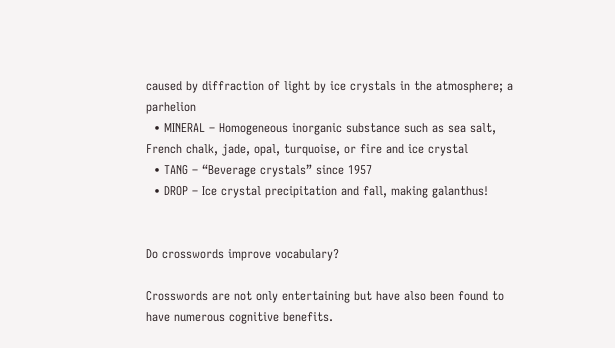caused by diffraction of light by ice crystals in the atmosphere; a parhelion
  • MINERAL – Homogeneous inorganic substance such as sea salt, French chalk, jade, opal, turquoise, or fire and ice crystal
  • TANG – “Beverage crystals” since 1957
  • DROP – Ice crystal precipitation and fall, making galanthus!


Do crosswords improve vocabulary?

Crosswords are not only entertaining but have also been found to have numerous cognitive benefits.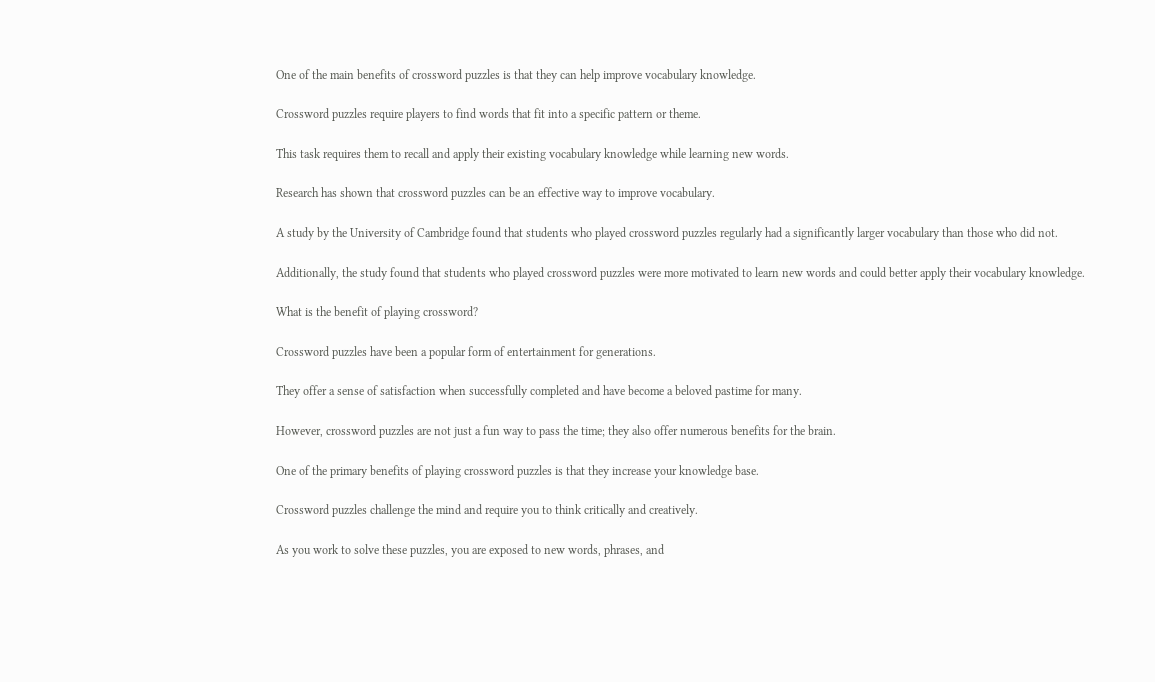One of the main benefits of crossword puzzles is that they can help improve vocabulary knowledge.

Crossword puzzles require players to find words that fit into a specific pattern or theme.

This task requires them to recall and apply their existing vocabulary knowledge while learning new words.

Research has shown that crossword puzzles can be an effective way to improve vocabulary.

A study by the University of Cambridge found that students who played crossword puzzles regularly had a significantly larger vocabulary than those who did not.

Additionally, the study found that students who played crossword puzzles were more motivated to learn new words and could better apply their vocabulary knowledge.

What is the benefit of playing crossword?

Crossword puzzles have been a popular form of entertainment for generations.

They offer a sense of satisfaction when successfully completed and have become a beloved pastime for many.

However, crossword puzzles are not just a fun way to pass the time; they also offer numerous benefits for the brain.

One of the primary benefits of playing crossword puzzles is that they increase your knowledge base.

Crossword puzzles challenge the mind and require you to think critically and creatively.

As you work to solve these puzzles, you are exposed to new words, phrases, and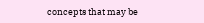concepts that may be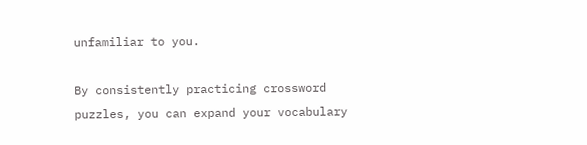unfamiliar to you.

By consistently practicing crossword puzzles, you can expand your vocabulary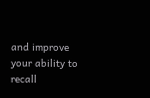and improve your ability to recall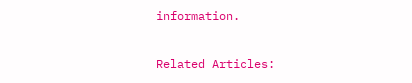information.

Related Articles: